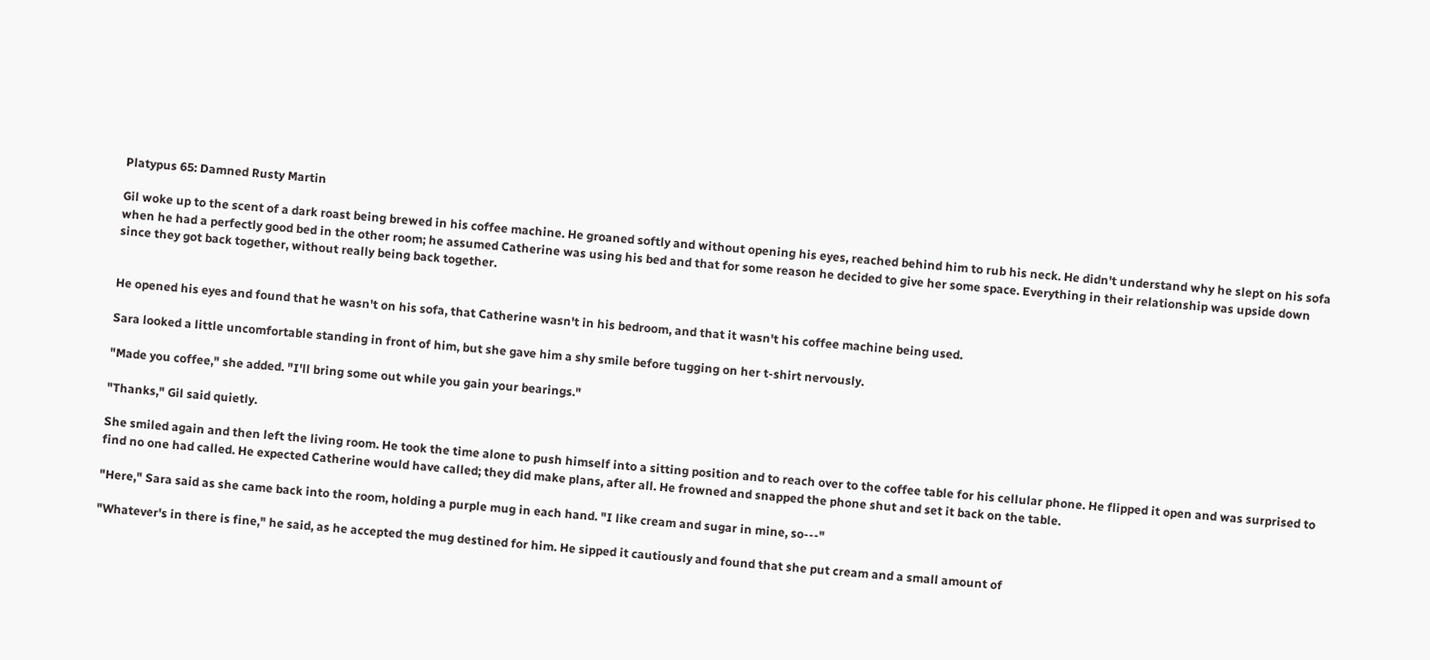Platypus 65: Damned Rusty Martin

Gil woke up to the scent of a dark roast being brewed in his coffee machine. He groaned softly and without opening his eyes, reached behind him to rub his neck. He didn't understand why he slept on his sofa when he had a perfectly good bed in the other room; he assumed Catherine was using his bed and that for some reason he decided to give her some space. Everything in their relationship was upside down since they got back together, without really being back together.


He opened his eyes and found that he wasn't on his sofa, that Catherine wasn't in his bedroom, and that it wasn't his coffee machine being used.

Sara looked a little uncomfortable standing in front of him, but she gave him a shy smile before tugging on her t-shirt nervously.

"Made you coffee," she added. "I'll bring some out while you gain your bearings."

"Thanks," Gil said quietly.

She smiled again and then left the living room. He took the time alone to push himself into a sitting position and to reach over to the coffee table for his cellular phone. He flipped it open and was surprised to find no one had called. He expected Catherine would have called; they did make plans, after all. He frowned and snapped the phone shut and set it back on the table.

"Here," Sara said as she came back into the room, holding a purple mug in each hand. "I like cream and sugar in mine, so---"

"Whatever's in there is fine," he said, as he accepted the mug destined for him. He sipped it cautiously and found that she put cream and a small amount of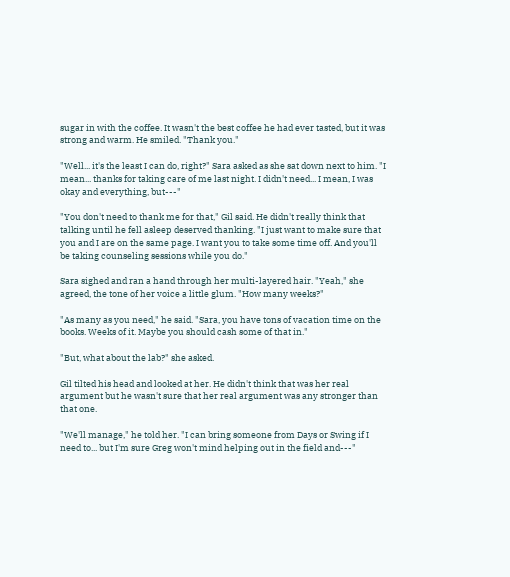sugar in with the coffee. It wasn't the best coffee he had ever tasted, but it was strong and warm. He smiled. "Thank you."

"Well... it's the least I can do, right?" Sara asked as she sat down next to him. "I mean... thanks for taking care of me last night. I didn't need... I mean, I was okay and everything, but---"

"You don't need to thank me for that," Gil said. He didn't really think that talking until he fell asleep deserved thanking. "I just want to make sure that you and I are on the same page. I want you to take some time off. And you'll be taking counseling sessions while you do."

Sara sighed and ran a hand through her multi-layered hair. "Yeah," she agreed, the tone of her voice a little glum. "How many weeks?"

"As many as you need," he said. "Sara, you have tons of vacation time on the books. Weeks of it. Maybe you should cash some of that in."

"But, what about the lab?" she asked.

Gil tilted his head and looked at her. He didn't think that was her real argument but he wasn't sure that her real argument was any stronger than that one.

"We'll manage," he told her. "I can bring someone from Days or Swing if I need to... but I'm sure Greg won't mind helping out in the field and---"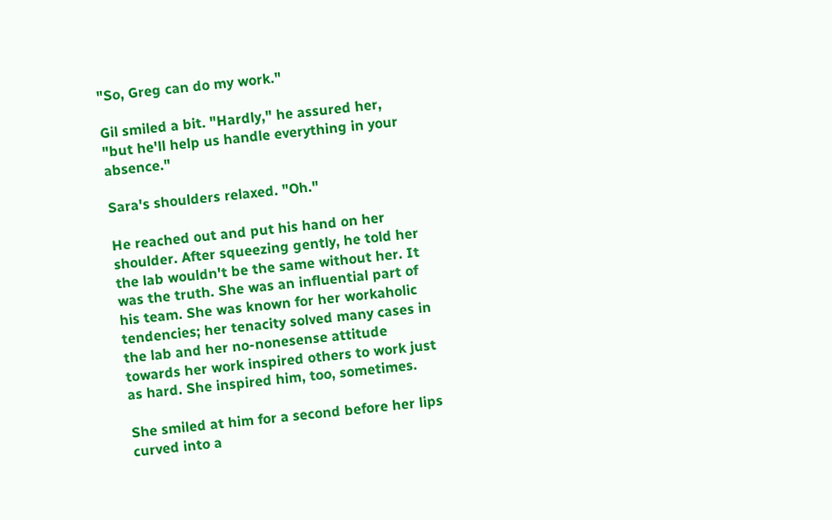"So, Greg can do my work."

Gil smiled a bit. "Hardly," he assured her, "but he'll help us handle everything in your absence."

Sara's shoulders relaxed. "Oh."

He reached out and put his hand on her shoulder. After squeezing gently, he told her the lab wouldn't be the same without her. It was the truth. She was an influential part of his team. She was known for her workaholic tendencies; her tenacity solved many cases in the lab and her no-nonesense attitude towards her work inspired others to work just as hard. She inspired him, too, sometimes.

She smiled at him for a second before her lips curved into a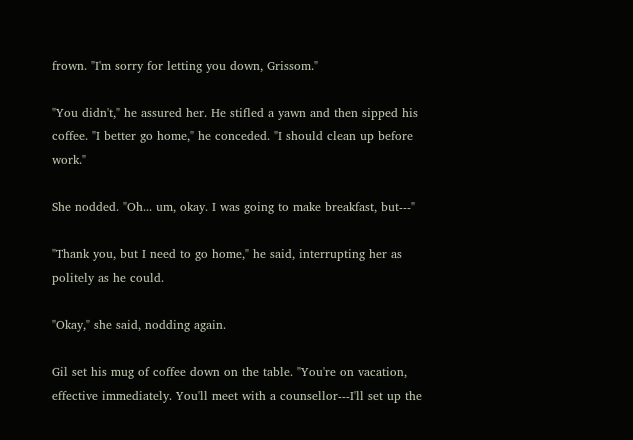frown. "I'm sorry for letting you down, Grissom."

"You didn't," he assured her. He stifled a yawn and then sipped his coffee. "I better go home," he conceded. "I should clean up before work."

She nodded. "Oh... um, okay. I was going to make breakfast, but---"

"Thank you, but I need to go home," he said, interrupting her as politely as he could.

"Okay," she said, nodding again.

Gil set his mug of coffee down on the table. "You're on vacation, effective immediately. You'll meet with a counsellor---I'll set up the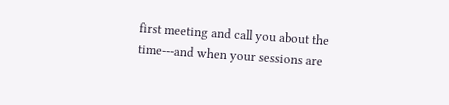first meeting and call you about the time---and when your sessions are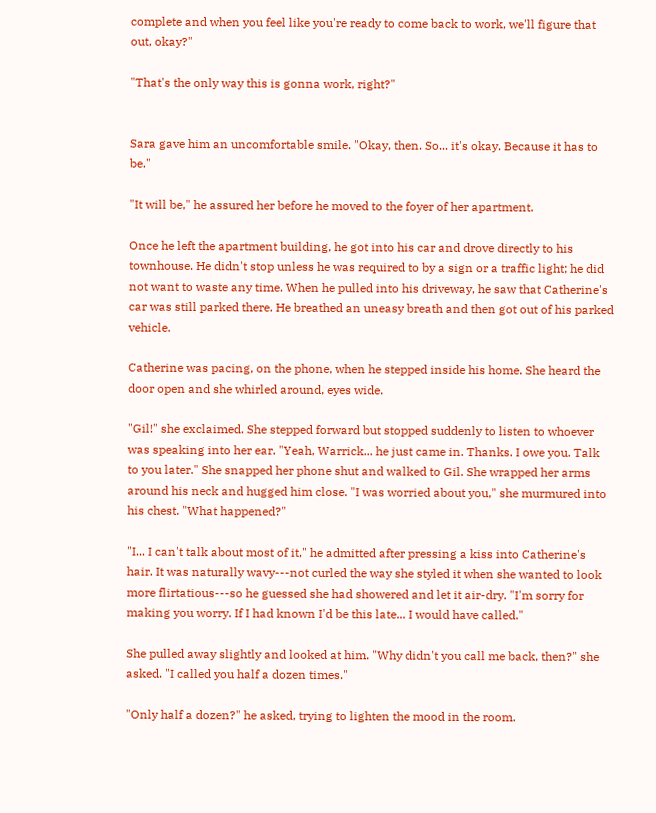complete and when you feel like you're ready to come back to work, we'll figure that out, okay?"

"That's the only way this is gonna work, right?"


Sara gave him an uncomfortable smile. "Okay, then. So... it's okay. Because it has to be."

"It will be," he assured her before he moved to the foyer of her apartment.

Once he left the apartment building, he got into his car and drove directly to his townhouse. He didn't stop unless he was required to by a sign or a traffic light; he did not want to waste any time. When he pulled into his driveway, he saw that Catherine's car was still parked there. He breathed an uneasy breath and then got out of his parked vehicle.

Catherine was pacing, on the phone, when he stepped inside his home. She heard the door open and she whirled around, eyes wide.

"Gil!" she exclaimed. She stepped forward but stopped suddenly to listen to whoever was speaking into her ear. "Yeah, Warrick... he just came in. Thanks. I owe you. Talk to you later." She snapped her phone shut and walked to Gil. She wrapped her arms around his neck and hugged him close. "I was worried about you," she murmured into his chest. "What happened?"

"I... I can't talk about most of it," he admitted after pressing a kiss into Catherine's hair. It was naturally wavy---not curled the way she styled it when she wanted to look more flirtatious---so he guessed she had showered and let it air-dry. "I'm sorry for making you worry. If I had known I'd be this late... I would have called."

She pulled away slightly and looked at him. "Why didn't you call me back, then?" she asked. "I called you half a dozen times."

"Only half a dozen?" he asked, trying to lighten the mood in the room.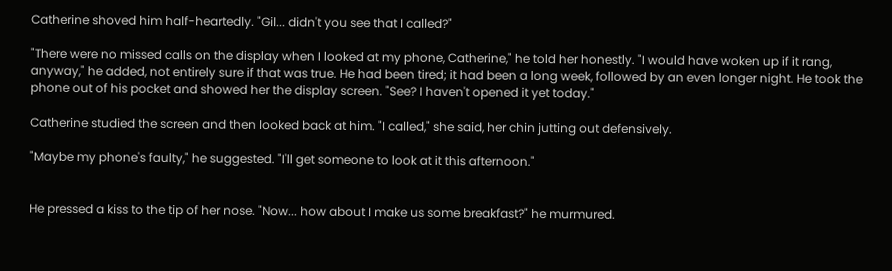Catherine shoved him half-heartedly. "Gil... didn't you see that I called?"

"There were no missed calls on the display when I looked at my phone, Catherine," he told her honestly. "I would have woken up if it rang, anyway," he added, not entirely sure if that was true. He had been tired; it had been a long week, followed by an even longer night. He took the phone out of his pocket and showed her the display screen. "See? I haven't opened it yet today."

Catherine studied the screen and then looked back at him. "I called," she said, her chin jutting out defensively.

"Maybe my phone's faulty," he suggested. "I'll get someone to look at it this afternoon."


He pressed a kiss to the tip of her nose. "Now... how about I make us some breakfast?" he murmured.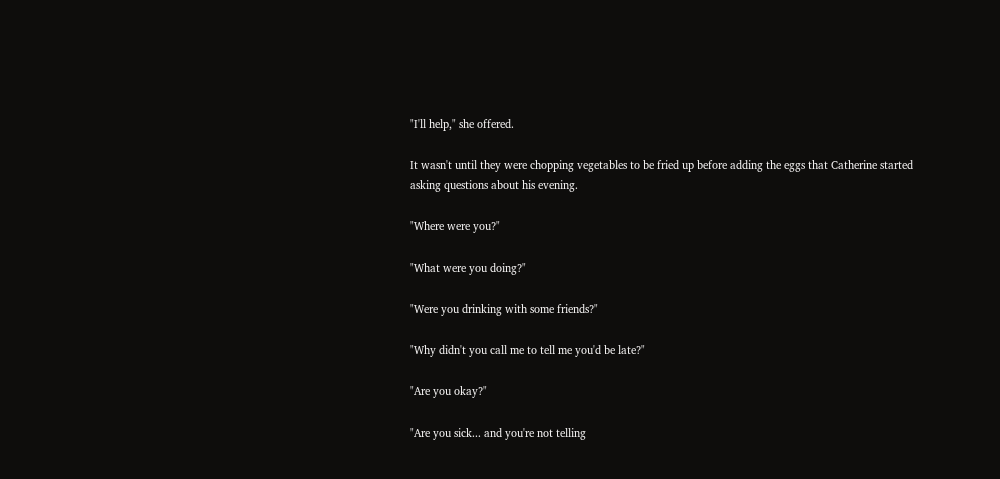"I'll help," she offered.

It wasn't until they were chopping vegetables to be fried up before adding the eggs that Catherine started asking questions about his evening.

"Where were you?"

"What were you doing?"

"Were you drinking with some friends?"

"Why didn't you call me to tell me you'd be late?"

"Are you okay?"

"Are you sick... and you're not telling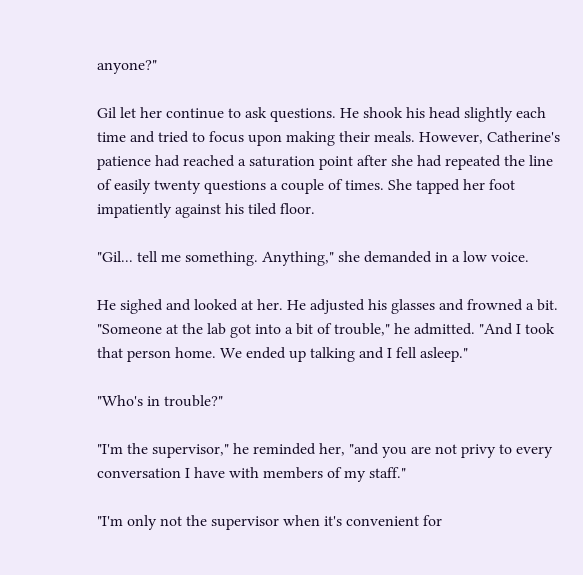anyone?"

Gil let her continue to ask questions. He shook his head slightly each time and tried to focus upon making their meals. However, Catherine's patience had reached a saturation point after she had repeated the line of easily twenty questions a couple of times. She tapped her foot impatiently against his tiled floor.

"Gil... tell me something. Anything," she demanded in a low voice.

He sighed and looked at her. He adjusted his glasses and frowned a bit. "Someone at the lab got into a bit of trouble," he admitted. "And I took that person home. We ended up talking and I fell asleep."

"Who's in trouble?"

"I'm the supervisor," he reminded her, "and you are not privy to every conversation I have with members of my staff."

"I'm only not the supervisor when it's convenient for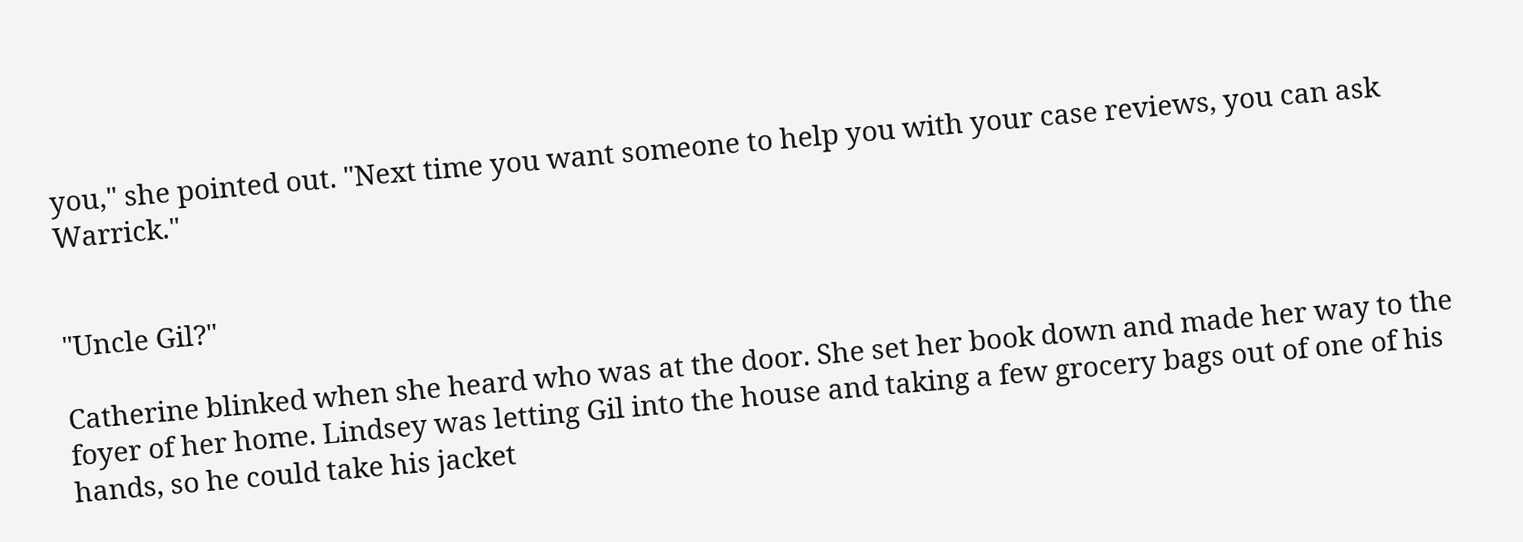you," she pointed out. "Next time you want someone to help you with your case reviews, you can ask Warrick."


"Uncle Gil?"

Catherine blinked when she heard who was at the door. She set her book down and made her way to the foyer of her home. Lindsey was letting Gil into the house and taking a few grocery bags out of one of his hands, so he could take his jacket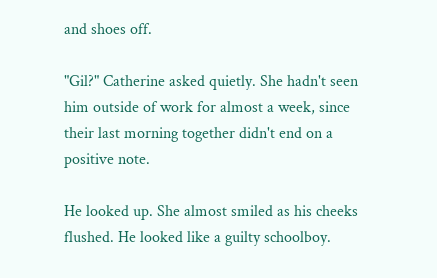and shoes off.

"Gil?" Catherine asked quietly. She hadn't seen him outside of work for almost a week, since their last morning together didn't end on a positive note.

He looked up. She almost smiled as his cheeks flushed. He looked like a guilty schoolboy.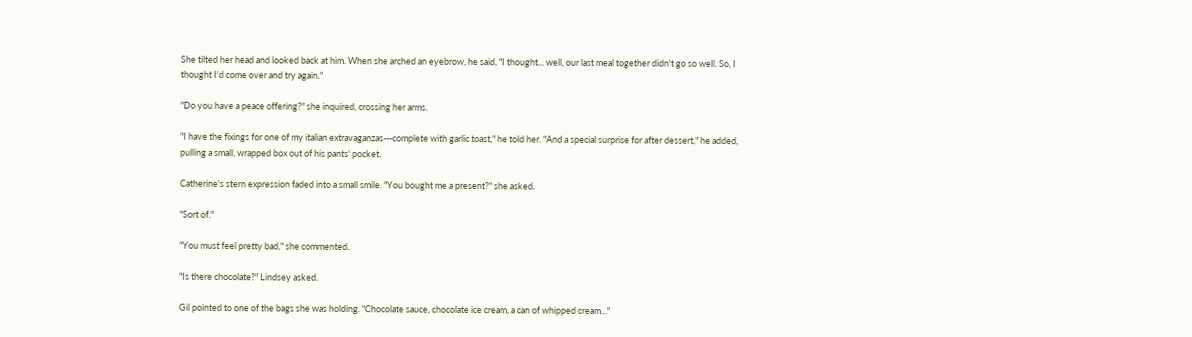She tilted her head and looked back at him. When she arched an eyebrow, he said, "I thought... well, our last meal together didn't go so well. So, I thought I'd come over and try again."

"Do you have a peace offering?" she inquired, crossing her arms.

"I have the fixings for one of my italian extravaganzas---complete with garlic toast," he told her. "And a special surprise for after dessert," he added, pulling a small, wrapped box out of his pants' pocket.

Catherine's stern expression faded into a small smile. "You bought me a present?" she asked.

"Sort of."

"You must feel pretty bad," she commented.

"Is there chocolate?" Lindsey asked.

Gil pointed to one of the bags she was holding. "Chocolate sauce, chocolate ice cream, a can of whipped cream..."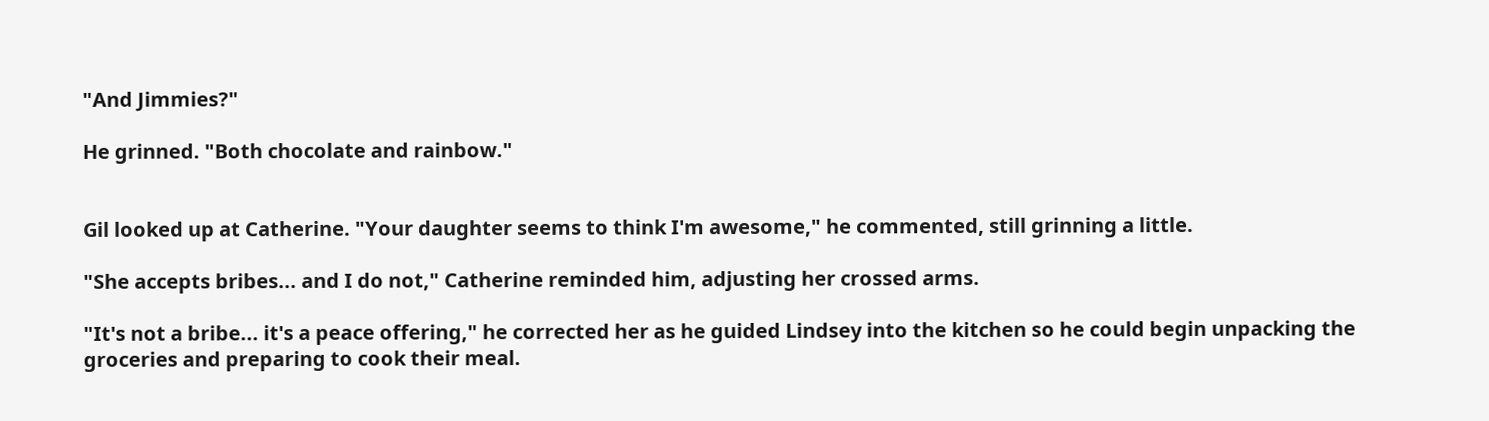"And Jimmies?"

He grinned. "Both chocolate and rainbow."


Gil looked up at Catherine. "Your daughter seems to think I'm awesome," he commented, still grinning a little.

"She accepts bribes... and I do not," Catherine reminded him, adjusting her crossed arms.

"It's not a bribe... it's a peace offering," he corrected her as he guided Lindsey into the kitchen so he could begin unpacking the groceries and preparing to cook their meal.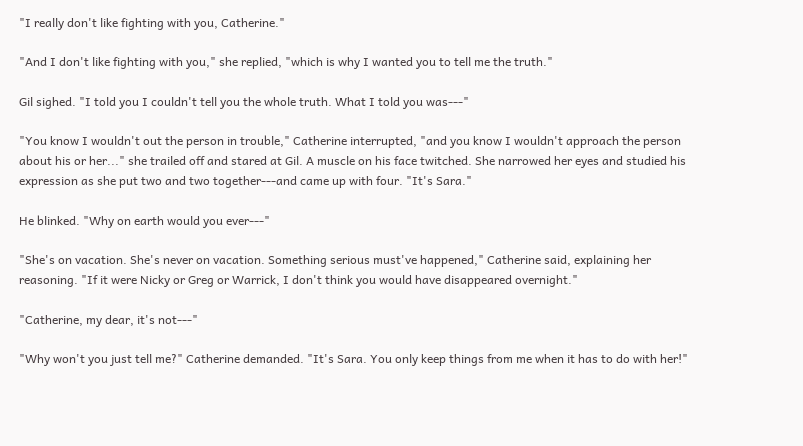"I really don't like fighting with you, Catherine."

"And I don't like fighting with you," she replied, "which is why I wanted you to tell me the truth."

Gil sighed. "I told you I couldn't tell you the whole truth. What I told you was---"

"You know I wouldn't out the person in trouble," Catherine interrupted, "and you know I wouldn't approach the person about his or her..." she trailed off and stared at Gil. A muscle on his face twitched. She narrowed her eyes and studied his expression as she put two and two together---and came up with four. "It's Sara."

He blinked. "Why on earth would you ever---"

"She's on vacation. She's never on vacation. Something serious must've happened," Catherine said, explaining her reasoning. "If it were Nicky or Greg or Warrick, I don't think you would have disappeared overnight."

"Catherine, my dear, it's not---"

"Why won't you just tell me?" Catherine demanded. "It's Sara. You only keep things from me when it has to do with her!"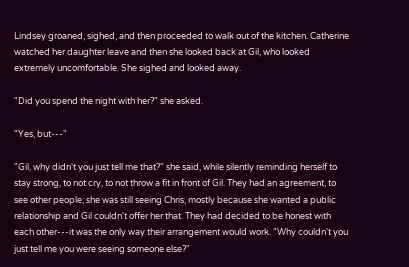Lindsey groaned, sighed, and then proceeded to walk out of the kitchen. Catherine watched her daughter leave and then she looked back at Gil, who looked extremely uncomfortable. She sighed and looked away.

"Did you spend the night with her?" she asked.

"Yes, but---"

"Gil, why didn't you just tell me that?" she said, while silently reminding herself to stay strong, to not cry, to not throw a fit in front of Gil. They had an agreement, to see other people; she was still seeing Chris, mostly because she wanted a public relationship and Gil couldn't offer her that. They had decided to be honest with each other---it was the only way their arrangement would work. "Why couldn't you just tell me you were seeing someone else?"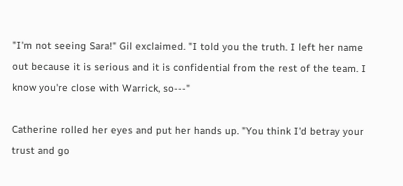"I'm not seeing Sara!" Gil exclaimed. "I told you the truth. I left her name out because it is serious and it is confidential from the rest of the team. I know you're close with Warrick, so---"

Catherine rolled her eyes and put her hands up. "You think I'd betray your trust and go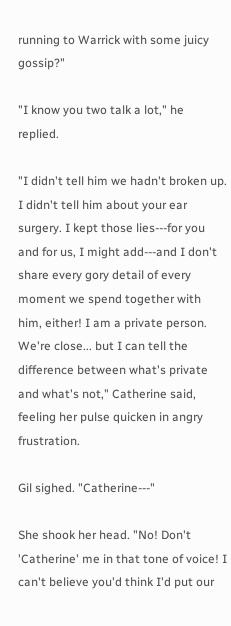running to Warrick with some juicy gossip?"

"I know you two talk a lot," he replied.

"I didn't tell him we hadn't broken up. I didn't tell him about your ear surgery. I kept those lies---for you and for us, I might add---and I don't share every gory detail of every moment we spend together with him, either! I am a private person. We're close... but I can tell the difference between what's private and what's not," Catherine said, feeling her pulse quicken in angry frustration.

Gil sighed. "Catherine---"

She shook her head. "No! Don't 'Catherine' me in that tone of voice! I can't believe you'd think I'd put our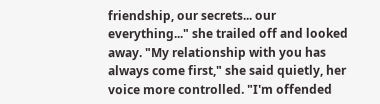friendship, our secrets... our everything..." she trailed off and looked away. "My relationship with you has always come first," she said quietly, her voice more controlled. "I'm offended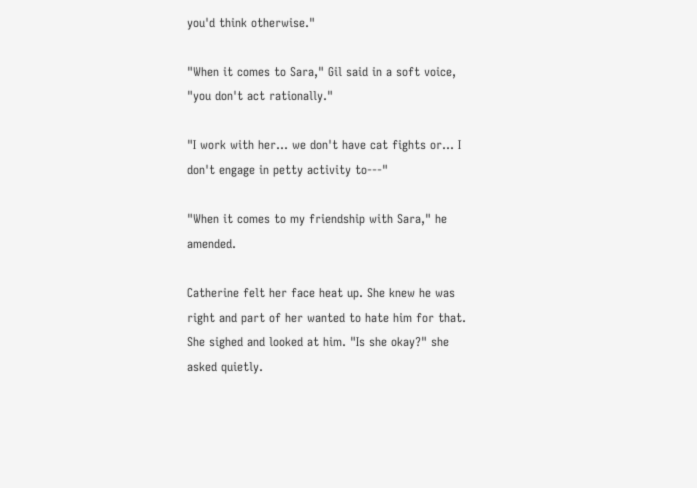you'd think otherwise."

"When it comes to Sara," Gil said in a soft voice, "you don't act rationally."

"I work with her... we don't have cat fights or... I don't engage in petty activity to---"

"When it comes to my friendship with Sara," he amended.

Catherine felt her face heat up. She knew he was right and part of her wanted to hate him for that. She sighed and looked at him. "Is she okay?" she asked quietly.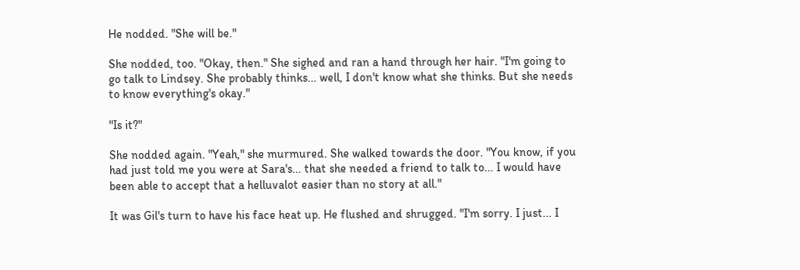He nodded. "She will be."

She nodded, too. "Okay, then." She sighed and ran a hand through her hair. "I'm going to go talk to Lindsey. She probably thinks... well, I don't know what she thinks. But she needs to know everything's okay."

"Is it?"

She nodded again. "Yeah," she murmured. She walked towards the door. "You know, if you had just told me you were at Sara's... that she needed a friend to talk to... I would have been able to accept that a helluvalot easier than no story at all."

It was Gil's turn to have his face heat up. He flushed and shrugged. "I'm sorry. I just... I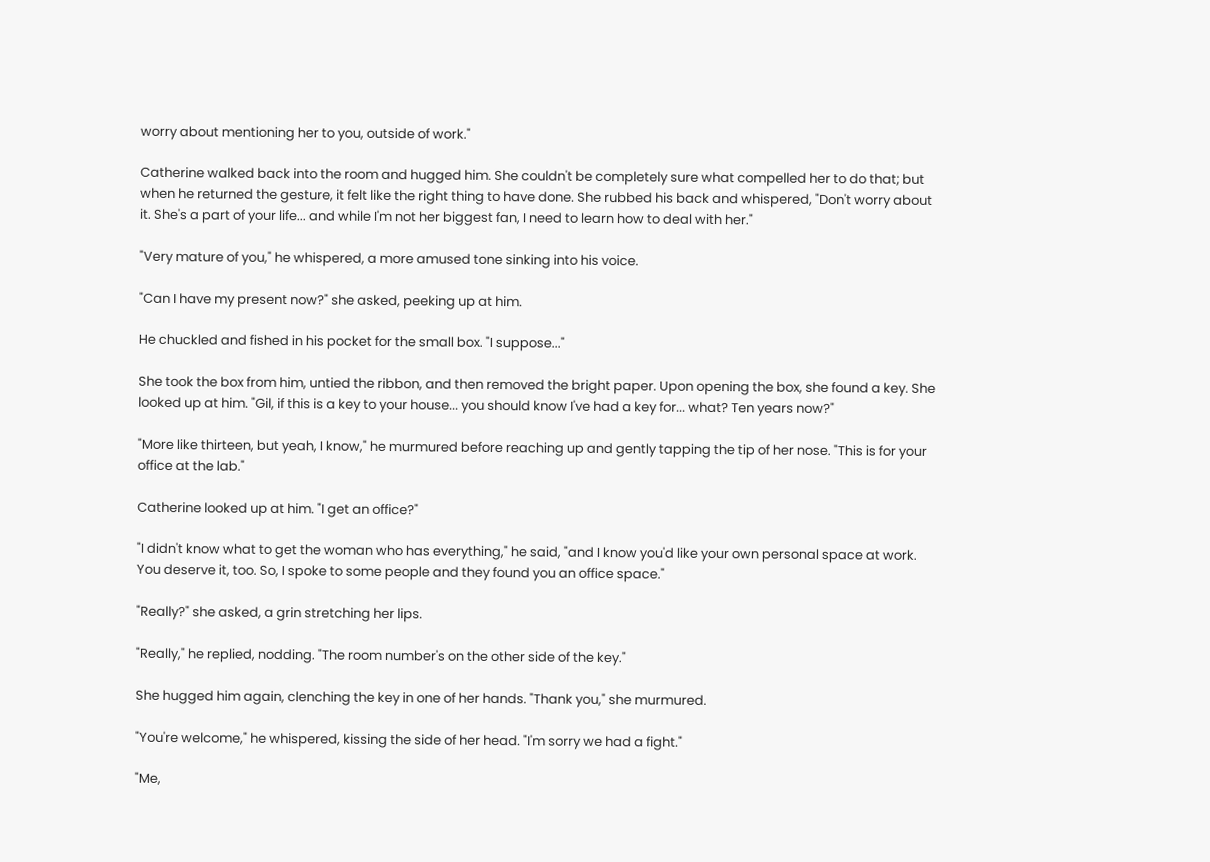worry about mentioning her to you, outside of work."

Catherine walked back into the room and hugged him. She couldn't be completely sure what compelled her to do that; but when he returned the gesture, it felt like the right thing to have done. She rubbed his back and whispered, "Don't worry about it. She's a part of your life... and while I'm not her biggest fan, I need to learn how to deal with her."

"Very mature of you," he whispered, a more amused tone sinking into his voice.

"Can I have my present now?" she asked, peeking up at him.

He chuckled and fished in his pocket for the small box. "I suppose..."

She took the box from him, untied the ribbon, and then removed the bright paper. Upon opening the box, she found a key. She looked up at him. "Gil, if this is a key to your house... you should know I've had a key for... what? Ten years now?"

"More like thirteen, but yeah, I know," he murmured before reaching up and gently tapping the tip of her nose. "This is for your office at the lab."

Catherine looked up at him. "I get an office?"

"I didn't know what to get the woman who has everything," he said, "and I know you'd like your own personal space at work. You deserve it, too. So, I spoke to some people and they found you an office space."

"Really?" she asked, a grin stretching her lips.

"Really," he replied, nodding. "The room number's on the other side of the key."

She hugged him again, clenching the key in one of her hands. "Thank you," she murmured.

"You're welcome," he whispered, kissing the side of her head. "I'm sorry we had a fight."

"Me,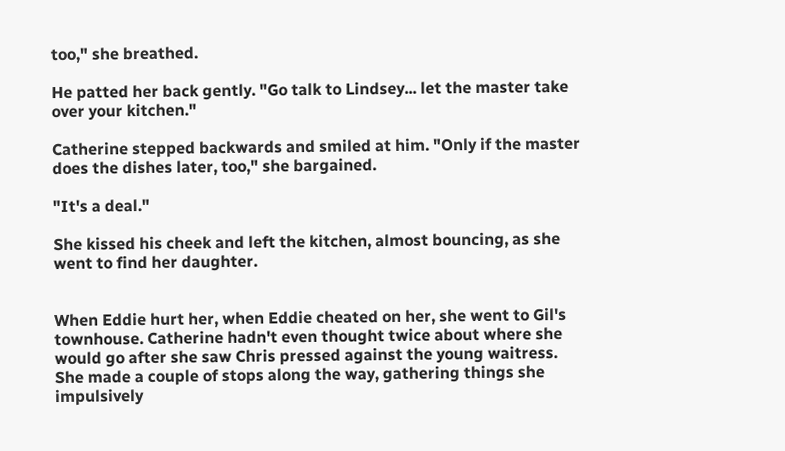too," she breathed.

He patted her back gently. "Go talk to Lindsey... let the master take over your kitchen."

Catherine stepped backwards and smiled at him. "Only if the master does the dishes later, too," she bargained.

"It's a deal."

She kissed his cheek and left the kitchen, almost bouncing, as she went to find her daughter.


When Eddie hurt her, when Eddie cheated on her, she went to Gil's townhouse. Catherine hadn't even thought twice about where she would go after she saw Chris pressed against the young waitress. She made a couple of stops along the way, gathering things she impulsively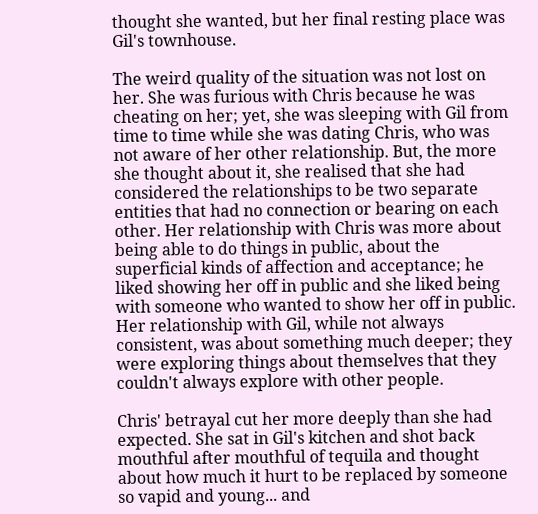thought she wanted, but her final resting place was Gil's townhouse.

The weird quality of the situation was not lost on her. She was furious with Chris because he was cheating on her; yet, she was sleeping with Gil from time to time while she was dating Chris, who was not aware of her other relationship. But, the more she thought about it, she realised that she had considered the relationships to be two separate entities that had no connection or bearing on each other. Her relationship with Chris was more about being able to do things in public, about the superficial kinds of affection and acceptance; he liked showing her off in public and she liked being with someone who wanted to show her off in public. Her relationship with Gil, while not always consistent, was about something much deeper; they were exploring things about themselves that they couldn't always explore with other people.

Chris' betrayal cut her more deeply than she had expected. She sat in Gil's kitchen and shot back mouthful after mouthful of tequila and thought about how much it hurt to be replaced by someone so vapid and young... and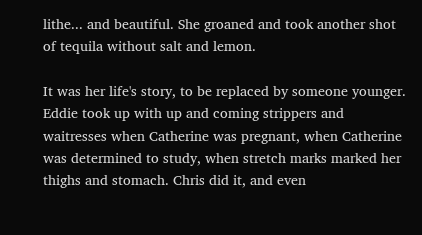lithe... and beautiful. She groaned and took another shot of tequila without salt and lemon.

It was her life's story, to be replaced by someone younger. Eddie took up with up and coming strippers and waitresses when Catherine was pregnant, when Catherine was determined to study, when stretch marks marked her thighs and stomach. Chris did it, and even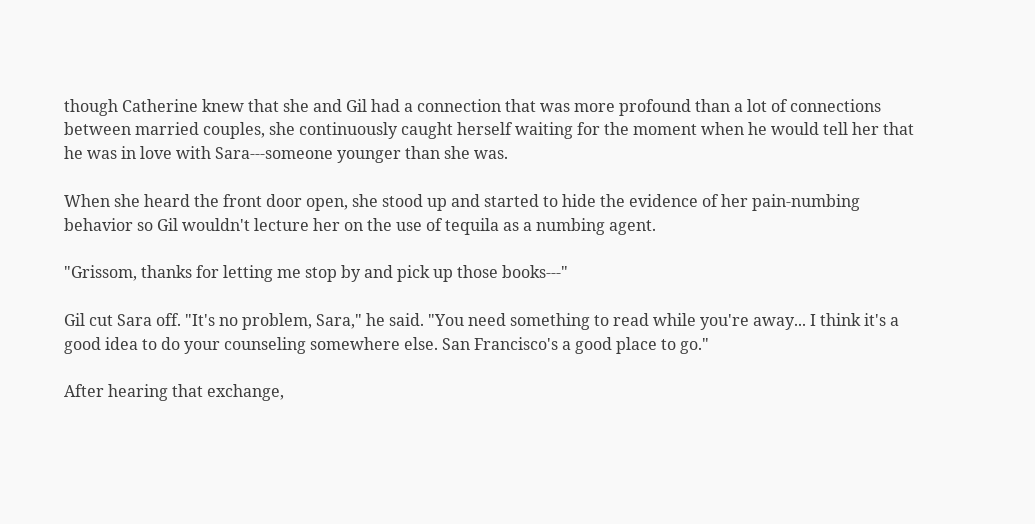though Catherine knew that she and Gil had a connection that was more profound than a lot of connections between married couples, she continuously caught herself waiting for the moment when he would tell her that he was in love with Sara---someone younger than she was.

When she heard the front door open, she stood up and started to hide the evidence of her pain-numbing behavior so Gil wouldn't lecture her on the use of tequila as a numbing agent.

"Grissom, thanks for letting me stop by and pick up those books---"

Gil cut Sara off. "It's no problem, Sara," he said. "You need something to read while you're away... I think it's a good idea to do your counseling somewhere else. San Francisco's a good place to go."

After hearing that exchange,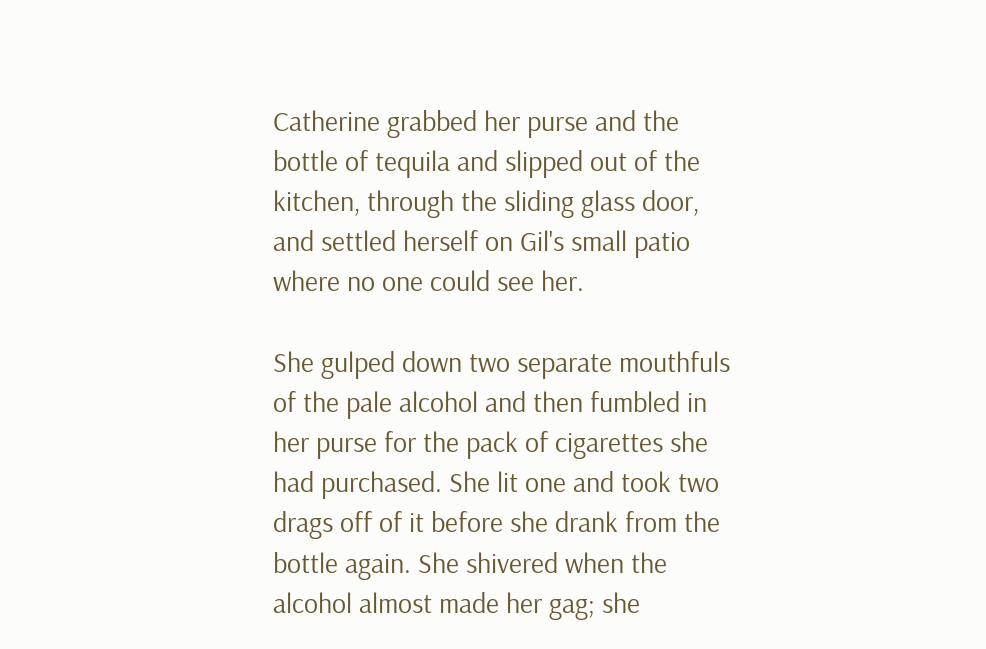Catherine grabbed her purse and the bottle of tequila and slipped out of the kitchen, through the sliding glass door, and settled herself on Gil's small patio where no one could see her.

She gulped down two separate mouthfuls of the pale alcohol and then fumbled in her purse for the pack of cigarettes she had purchased. She lit one and took two drags off of it before she drank from the bottle again. She shivered when the alcohol almost made her gag; she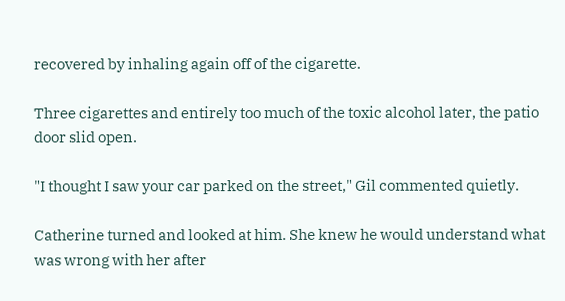recovered by inhaling again off of the cigarette.

Three cigarettes and entirely too much of the toxic alcohol later, the patio door slid open.

"I thought I saw your car parked on the street," Gil commented quietly.

Catherine turned and looked at him. She knew he would understand what was wrong with her after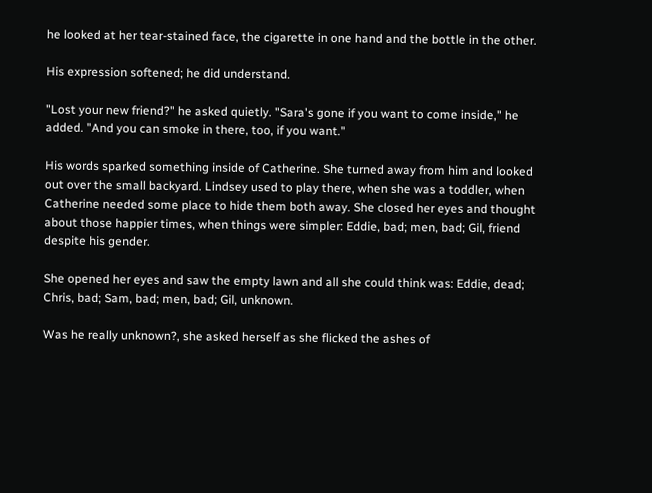he looked at her tear-stained face, the cigarette in one hand and the bottle in the other.

His expression softened; he did understand.

"Lost your new friend?" he asked quietly. "Sara's gone if you want to come inside," he added. "And you can smoke in there, too, if you want."

His words sparked something inside of Catherine. She turned away from him and looked out over the small backyard. Lindsey used to play there, when she was a toddler, when Catherine needed some place to hide them both away. She closed her eyes and thought about those happier times, when things were simpler: Eddie, bad; men, bad; Gil, friend despite his gender.

She opened her eyes and saw the empty lawn and all she could think was: Eddie, dead; Chris, bad; Sam, bad; men, bad; Gil, unknown.

Was he really unknown?, she asked herself as she flicked the ashes of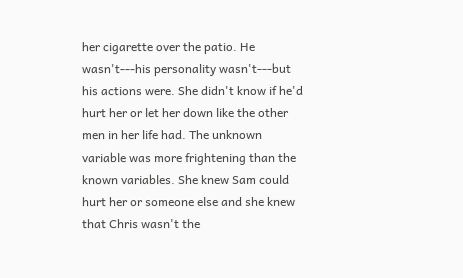her cigarette over the patio. He wasn't---his personality wasn't---but his actions were. She didn't know if he'd hurt her or let her down like the other men in her life had. The unknown variable was more frightening than the known variables. She knew Sam could hurt her or someone else and she knew that Chris wasn't the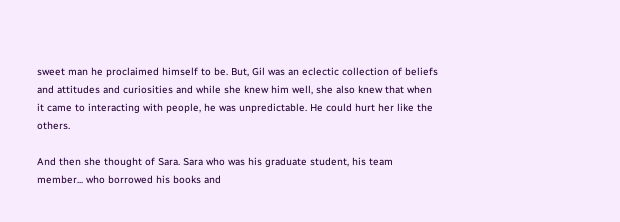sweet man he proclaimed himself to be. But, Gil was an eclectic collection of beliefs and attitudes and curiosities and while she knew him well, she also knew that when it came to interacting with people, he was unpredictable. He could hurt her like the others.

And then she thought of Sara. Sara who was his graduate student, his team member... who borrowed his books and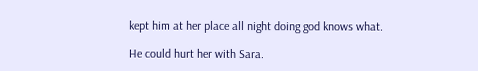kept him at her place all night doing god knows what.

He could hurt her with Sara.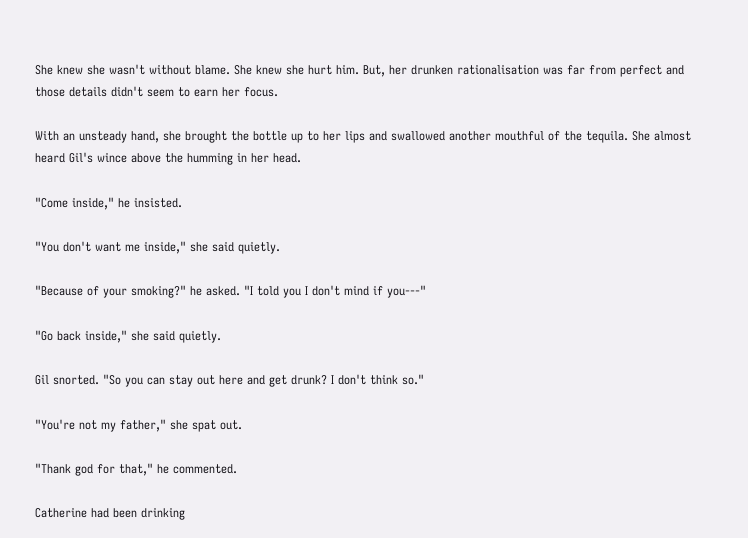She knew she wasn't without blame. She knew she hurt him. But, her drunken rationalisation was far from perfect and those details didn't seem to earn her focus.

With an unsteady hand, she brought the bottle up to her lips and swallowed another mouthful of the tequila. She almost heard Gil's wince above the humming in her head.

"Come inside," he insisted.

"You don't want me inside," she said quietly.

"Because of your smoking?" he asked. "I told you I don't mind if you---"

"Go back inside," she said quietly.

Gil snorted. "So you can stay out here and get drunk? I don't think so."

"You're not my father," she spat out.

"Thank god for that," he commented.

Catherine had been drinking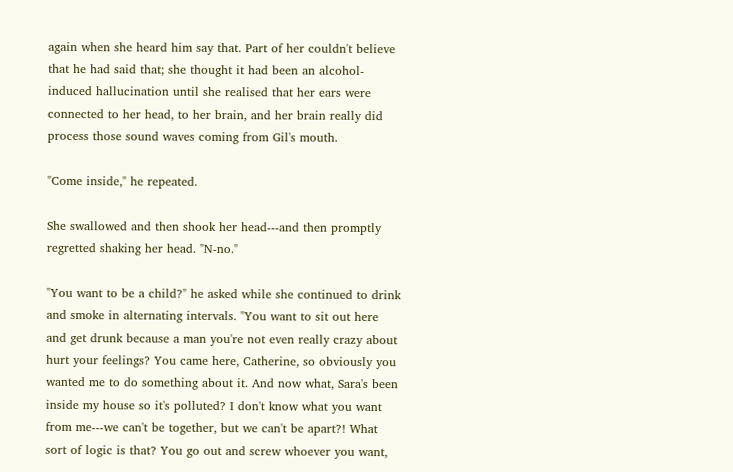again when she heard him say that. Part of her couldn't believe that he had said that; she thought it had been an alcohol-induced hallucination until she realised that her ears were connected to her head, to her brain, and her brain really did process those sound waves coming from Gil's mouth.

"Come inside," he repeated.

She swallowed and then shook her head---and then promptly regretted shaking her head. "N-no."

"You want to be a child?" he asked while she continued to drink and smoke in alternating intervals. "You want to sit out here and get drunk because a man you're not even really crazy about hurt your feelings? You came here, Catherine, so obviously you wanted me to do something about it. And now what, Sara's been inside my house so it's polluted? I don't know what you want from me---we can't be together, but we can't be apart?! What sort of logic is that? You go out and screw whoever you want,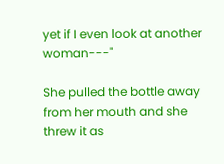yet if I even look at another woman---"

She pulled the bottle away from her mouth and she threw it as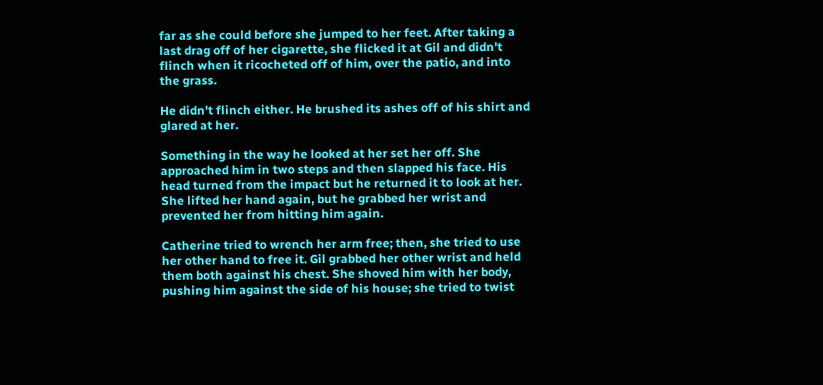far as she could before she jumped to her feet. After taking a last drag off of her cigarette, she flicked it at Gil and didn't flinch when it ricocheted off of him, over the patio, and into the grass.

He didn't flinch either. He brushed its ashes off of his shirt and glared at her.

Something in the way he looked at her set her off. She approached him in two steps and then slapped his face. His head turned from the impact but he returned it to look at her. She lifted her hand again, but he grabbed her wrist and prevented her from hitting him again.

Catherine tried to wrench her arm free; then, she tried to use her other hand to free it. Gil grabbed her other wrist and held them both against his chest. She shoved him with her body, pushing him against the side of his house; she tried to twist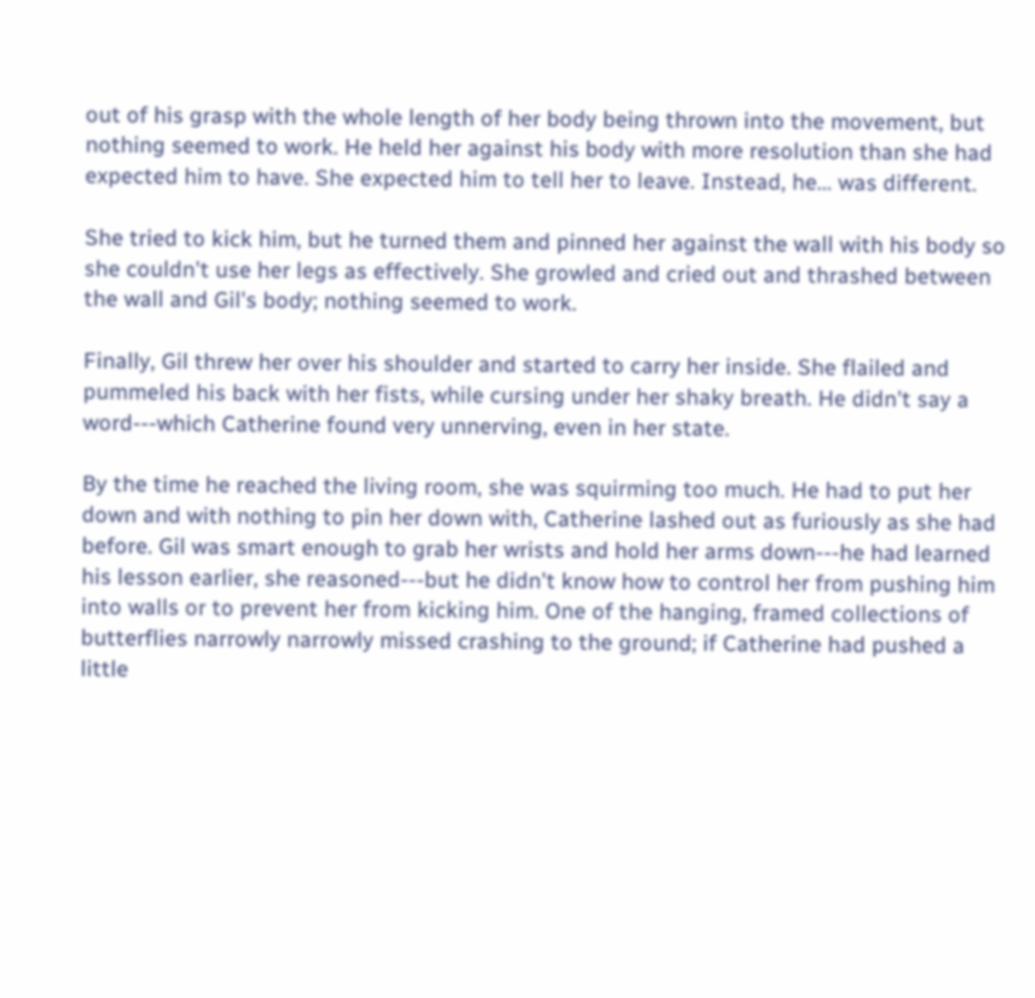out of his grasp with the whole length of her body being thrown into the movement, but nothing seemed to work. He held her against his body with more resolution than she had expected him to have. She expected him to tell her to leave. Instead, he... was different.

She tried to kick him, but he turned them and pinned her against the wall with his body so she couldn't use her legs as effectively. She growled and cried out and thrashed between the wall and Gil's body; nothing seemed to work.

Finally, Gil threw her over his shoulder and started to carry her inside. She flailed and pummeled his back with her fists, while cursing under her shaky breath. He didn't say a word---which Catherine found very unnerving, even in her state.

By the time he reached the living room, she was squirming too much. He had to put her down and with nothing to pin her down with, Catherine lashed out as furiously as she had before. Gil was smart enough to grab her wrists and hold her arms down---he had learned his lesson earlier, she reasoned---but he didn't know how to control her from pushing him into walls or to prevent her from kicking him. One of the hanging, framed collections of butterflies narrowly narrowly missed crashing to the ground; if Catherine had pushed a little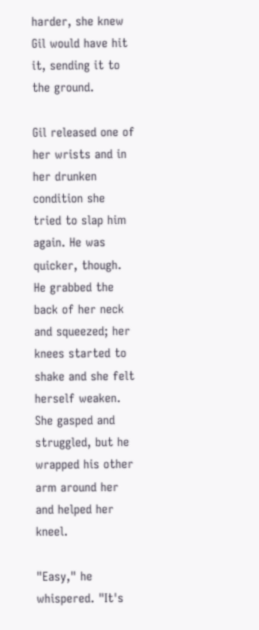harder, she knew Gil would have hit it, sending it to the ground.

Gil released one of her wrists and in her drunken condition she tried to slap him again. He was quicker, though. He grabbed the back of her neck and squeezed; her knees started to shake and she felt herself weaken. She gasped and struggled, but he wrapped his other arm around her and helped her kneel.

"Easy," he whispered. "It's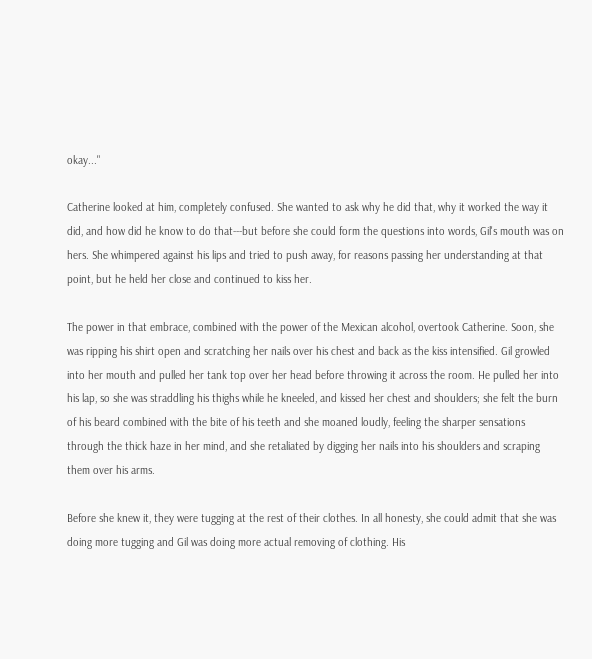okay..."

Catherine looked at him, completely confused. She wanted to ask why he did that, why it worked the way it did, and how did he know to do that---but before she could form the questions into words, Gil's mouth was on hers. She whimpered against his lips and tried to push away, for reasons passing her understanding at that point, but he held her close and continued to kiss her.

The power in that embrace, combined with the power of the Mexican alcohol, overtook Catherine. Soon, she was ripping his shirt open and scratching her nails over his chest and back as the kiss intensified. Gil growled into her mouth and pulled her tank top over her head before throwing it across the room. He pulled her into his lap, so she was straddling his thighs while he kneeled, and kissed her chest and shoulders; she felt the burn of his beard combined with the bite of his teeth and she moaned loudly, feeling the sharper sensations through the thick haze in her mind, and she retaliated by digging her nails into his shoulders and scraping them over his arms.

Before she knew it, they were tugging at the rest of their clothes. In all honesty, she could admit that she was doing more tugging and Gil was doing more actual removing of clothing. His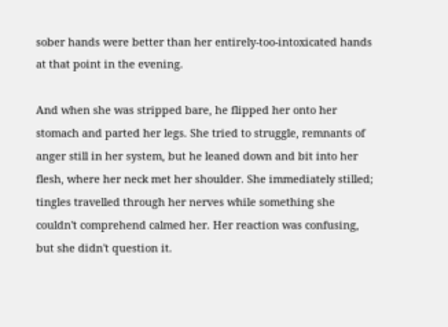sober hands were better than her entirely-too-intoxicated hands at that point in the evening.

And when she was stripped bare, he flipped her onto her stomach and parted her legs. She tried to struggle, remnants of anger still in her system, but he leaned down and bit into her flesh, where her neck met her shoulder. She immediately stilled; tingles travelled through her nerves while something she couldn't comprehend calmed her. Her reaction was confusing, but she didn't question it.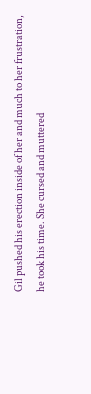Gil pushed his erection inside of her and much to her frustration, he took his time. She cursed and muttered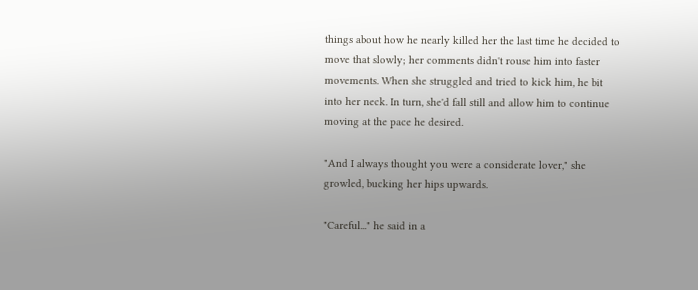things about how he nearly killed her the last time he decided to move that slowly; her comments didn't rouse him into faster movements. When she struggled and tried to kick him, he bit into her neck. In turn, she'd fall still and allow him to continue moving at the pace he desired.

"And I always thought you were a considerate lover," she growled, bucking her hips upwards.

"Careful..." he said in a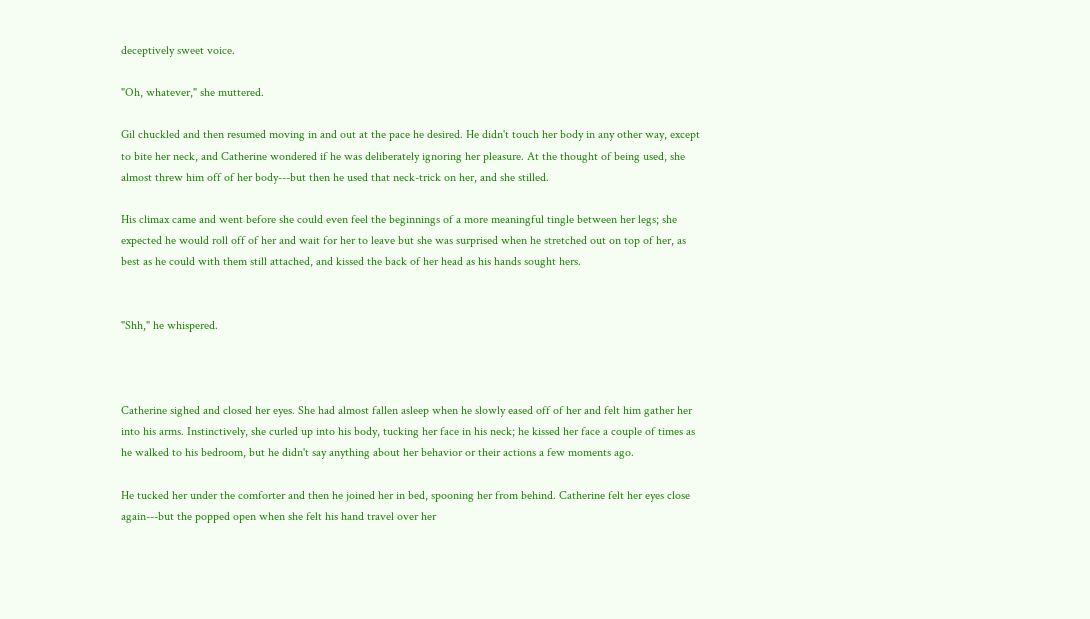deceptively sweet voice.

"Oh, whatever," she muttered.

Gil chuckled and then resumed moving in and out at the pace he desired. He didn't touch her body in any other way, except to bite her neck, and Catherine wondered if he was deliberately ignoring her pleasure. At the thought of being used, she almost threw him off of her body---but then he used that neck-trick on her, and she stilled.

His climax came and went before she could even feel the beginnings of a more meaningful tingle between her legs; she expected he would roll off of her and wait for her to leave but she was surprised when he stretched out on top of her, as best as he could with them still attached, and kissed the back of her head as his hands sought hers.


"Shh," he whispered.



Catherine sighed and closed her eyes. She had almost fallen asleep when he slowly eased off of her and felt him gather her into his arms. Instinctively, she curled up into his body, tucking her face in his neck; he kissed her face a couple of times as he walked to his bedroom, but he didn't say anything about her behavior or their actions a few moments ago.

He tucked her under the comforter and then he joined her in bed, spooning her from behind. Catherine felt her eyes close again---but the popped open when she felt his hand travel over her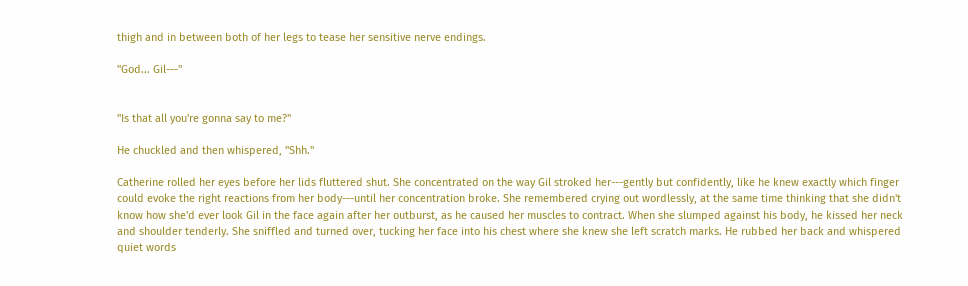thigh and in between both of her legs to tease her sensitive nerve endings.

"God... Gil---"


"Is that all you're gonna say to me?"

He chuckled and then whispered, "Shh."

Catherine rolled her eyes before her lids fluttered shut. She concentrated on the way Gil stroked her---gently but confidently, like he knew exactly which finger could evoke the right reactions from her body---until her concentration broke. She remembered crying out wordlessly, at the same time thinking that she didn't know how she'd ever look Gil in the face again after her outburst, as he caused her muscles to contract. When she slumped against his body, he kissed her neck and shoulder tenderly. She sniffled and turned over, tucking her face into his chest where she knew she left scratch marks. He rubbed her back and whispered quiet words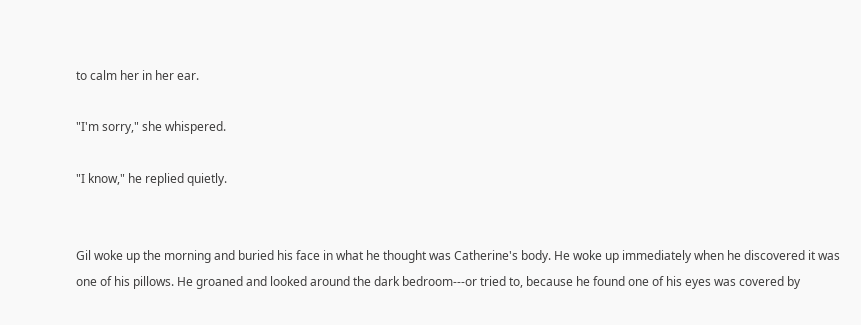to calm her in her ear.

"I'm sorry," she whispered.

"I know," he replied quietly.


Gil woke up the morning and buried his face in what he thought was Catherine's body. He woke up immediately when he discovered it was one of his pillows. He groaned and looked around the dark bedroom---or tried to, because he found one of his eyes was covered by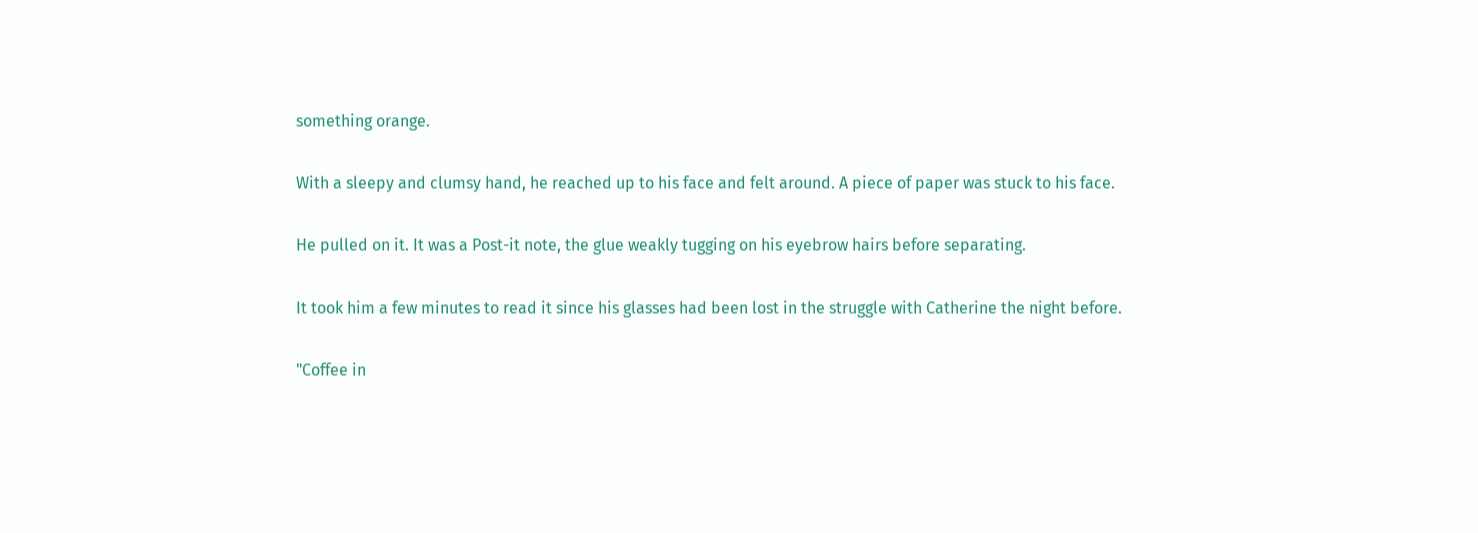something orange.

With a sleepy and clumsy hand, he reached up to his face and felt around. A piece of paper was stuck to his face.

He pulled on it. It was a Post-it note, the glue weakly tugging on his eyebrow hairs before separating.

It took him a few minutes to read it since his glasses had been lost in the struggle with Catherine the night before.

"Coffee in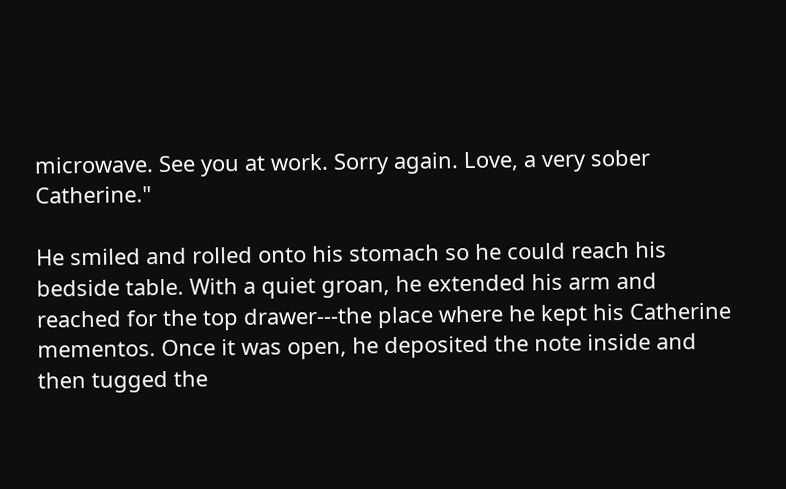microwave. See you at work. Sorry again. Love, a very sober Catherine."

He smiled and rolled onto his stomach so he could reach his bedside table. With a quiet groan, he extended his arm and reached for the top drawer---the place where he kept his Catherine mementos. Once it was open, he deposited the note inside and then tugged the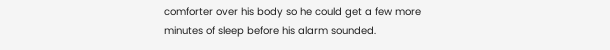comforter over his body so he could get a few more minutes of sleep before his alarm sounded.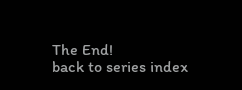The End!
back to series index